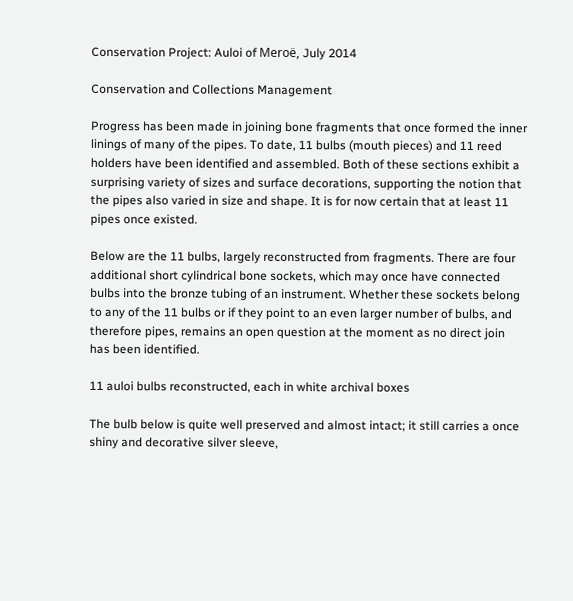Conservation Project: Auloi of Meroë, July 2014

Conservation and Collections Management

Progress has been made in joining bone fragments that once formed the inner linings of many of the pipes. To date, 11 bulbs (mouth pieces) and 11 reed holders have been identified and assembled. Both of these sections exhibit a surprising variety of sizes and surface decorations, supporting the notion that the pipes also varied in size and shape. It is for now certain that at least 11 pipes once existed.

Below are the 11 bulbs, largely reconstructed from fragments. There are four additional short cylindrical bone sockets, which may once have connected bulbs into the bronze tubing of an instrument. Whether these sockets belong to any of the 11 bulbs or if they point to an even larger number of bulbs, and therefore pipes, remains an open question at the moment as no direct join has been identified.

11 auloi bulbs reconstructed, each in white archival boxes

The bulb below is quite well preserved and almost intact; it still carries a once shiny and decorative silver sleeve,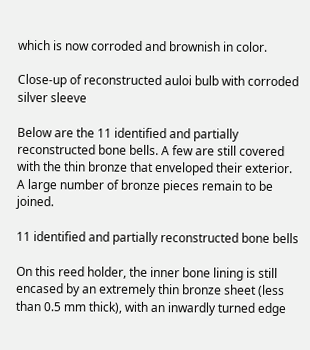which is now corroded and brownish in color.

Close-up of reconstructed auloi bulb with corroded silver sleeve

Below are the 11 identified and partially reconstructed bone bells. A few are still covered with the thin bronze that enveloped their exterior. A large number of bronze pieces remain to be joined.

11 identified and partially reconstructed bone bells

On this reed holder, the inner bone lining is still encased by an extremely thin bronze sheet (less than 0.5 mm thick), with an inwardly turned edge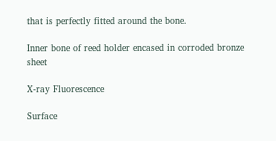that is perfectly fitted around the bone.

Inner bone of reed holder encased in corroded bronze sheet

X-ray Fluorescence

Surface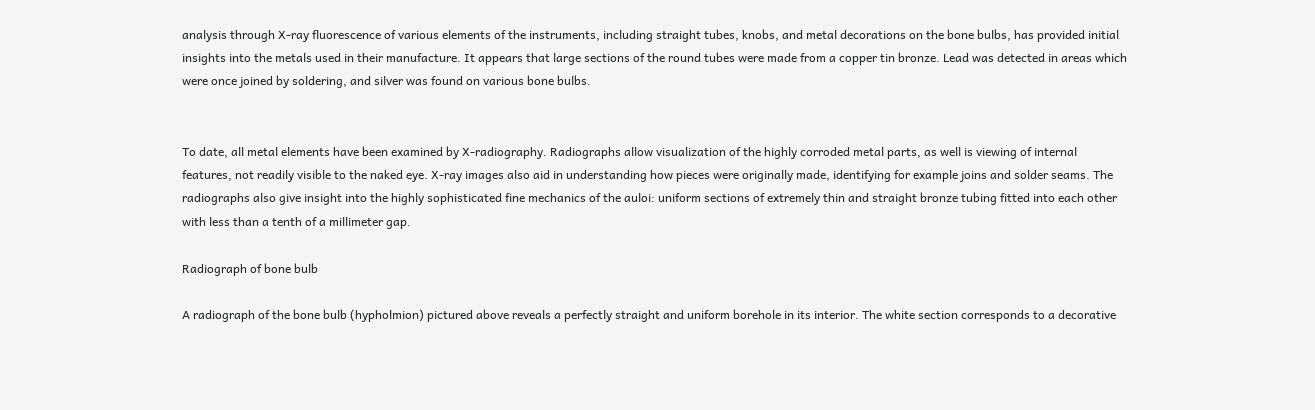analysis through X-ray fluorescence of various elements of the instruments, including straight tubes, knobs, and metal decorations on the bone bulbs, has provided initial insights into the metals used in their manufacture. It appears that large sections of the round tubes were made from a copper tin bronze. Lead was detected in areas which were once joined by soldering, and silver was found on various bone bulbs.


To date, all metal elements have been examined by X-radiography. Radiographs allow visualization of the highly corroded metal parts, as well is viewing of internal features, not readily visible to the naked eye. X-ray images also aid in understanding how pieces were originally made, identifying for example joins and solder seams. The radiographs also give insight into the highly sophisticated fine mechanics of the auloi: uniform sections of extremely thin and straight bronze tubing fitted into each other with less than a tenth of a millimeter gap.

Radiograph of bone bulb

A radiograph of the bone bulb (hypholmion) pictured above reveals a perfectly straight and uniform borehole in its interior. The white section corresponds to a decorative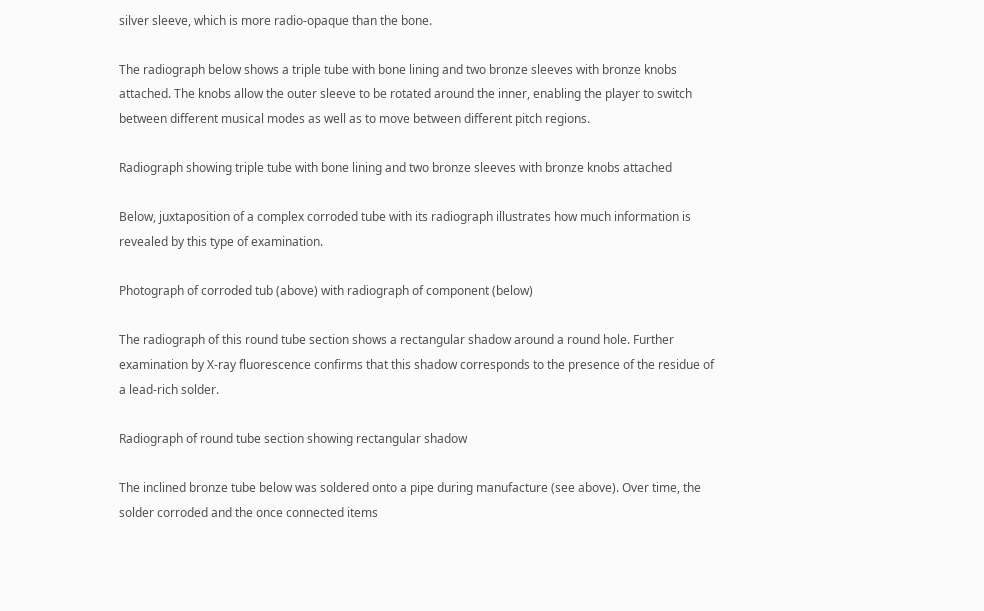silver sleeve, which is more radio-opaque than the bone.

The radiograph below shows a triple tube with bone lining and two bronze sleeves with bronze knobs attached. The knobs allow the outer sleeve to be rotated around the inner, enabling the player to switch between different musical modes as well as to move between different pitch regions.

Radiograph showing triple tube with bone lining and two bronze sleeves with bronze knobs attached

Below, juxtaposition of a complex corroded tube with its radiograph illustrates how much information is revealed by this type of examination.

Photograph of corroded tub (above) with radiograph of component (below)

The radiograph of this round tube section shows a rectangular shadow around a round hole. Further examination by X-ray fluorescence confirms that this shadow corresponds to the presence of the residue of a lead-rich solder.

Radiograph of round tube section showing rectangular shadow

The inclined bronze tube below was soldered onto a pipe during manufacture (see above). Over time, the solder corroded and the once connected items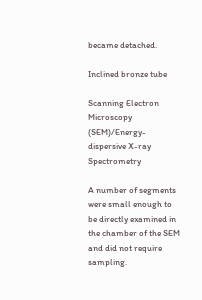became detached.

Inclined bronze tube

Scanning Electron Microscopy (SEM)/Energy-dispersive X-ray Spectrometry

A number of segments were small enough to be directly examined in the chamber of the SEM and did not require sampling.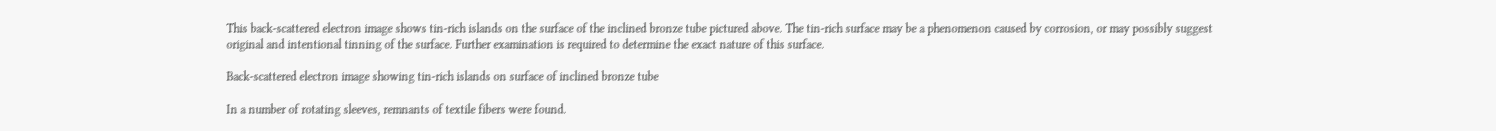This back-scattered electron image shows tin-rich islands on the surface of the inclined bronze tube pictured above. The tin-rich surface may be a phenomenon caused by corrosion, or may possibly suggest original and intentional tinning of the surface. Further examination is required to determine the exact nature of this surface.

Back-scattered electron image showing tin-rich islands on surface of inclined bronze tube

In a number of rotating sleeves, remnants of textile fibers were found.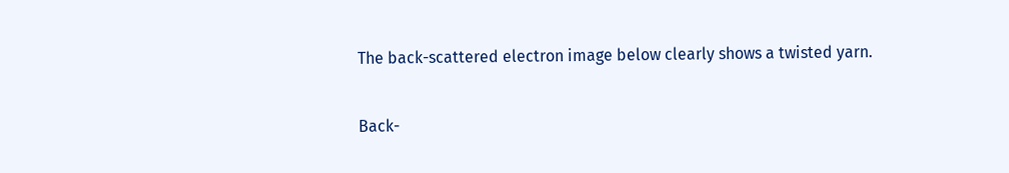The back-scattered electron image below clearly shows a twisted yarn.

Back-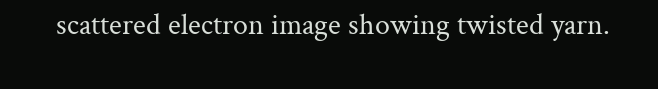scattered electron image showing twisted yarn.